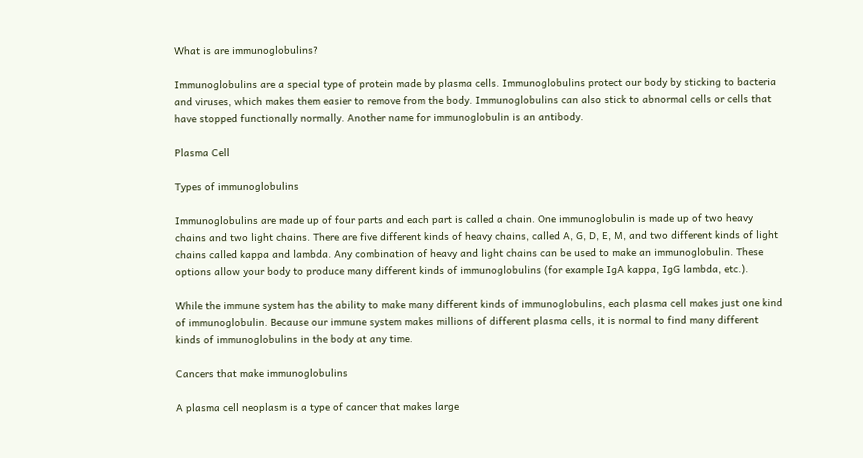What is are immunoglobulins?

Immunoglobulins are a special type of protein made by plasma cells. Immunoglobulins protect our body by sticking to bacteria and viruses, which makes them easier to remove from the body. Immunoglobulins can also stick to abnormal cells or cells that have stopped functionally normally. Another name for immunoglobulin is an antibody.

Plasma Cell

Types of immunoglobulins

Immunoglobulins are made up of four parts and each part is called a chain. One immunoglobulin is made up of two heavy chains and two light chains. There are five different kinds of heavy chains, called A, G, D, E, M, and two different kinds of light chains called kappa and lambda. Any combination of heavy and light chains can be used to make an immunoglobulin. These options allow your body to produce many different kinds of immunoglobulins (for example IgA kappa, IgG lambda, etc.).

While the immune system has the ability to make many different kinds of immunoglobulins, each plasma cell makes just one kind of immunoglobulin. Because our immune system makes millions of different plasma cells, it is normal to find many different kinds of immunoglobulins in the body at any time.

Cancers that make immunoglobulins

A plasma cell neoplasm is a type of cancer that makes large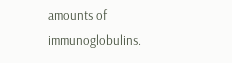amounts of immunoglobulins.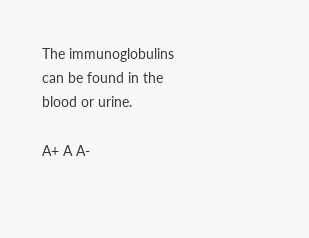The immunoglobulins can be found in the blood or urine.

A+ A A-